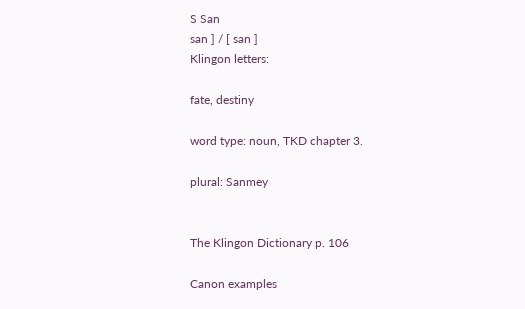S San
san ] / [ san ]
Klingon letters:

fate, destiny

word type: noun, TKD chapter 3.

plural: Sanmey


The Klingon Dictionary p. 106

Canon examples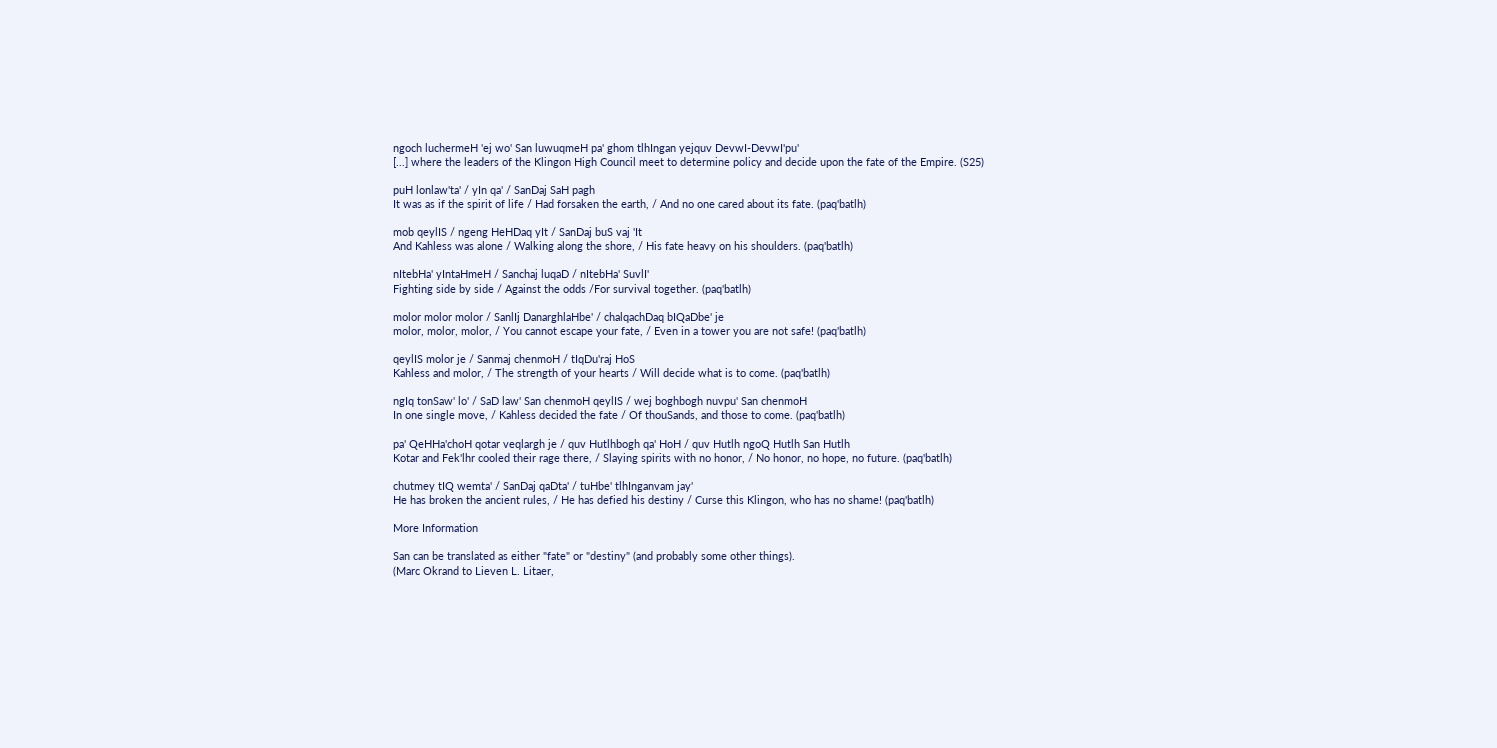ngoch luchermeH 'ej wo' San luwuqmeH pa' ghom tlhIngan yejquv DevwI-DevwI'pu'
[...] where the leaders of the Klingon High Council meet to determine policy and decide upon the fate of the Empire. (S25)

puH lonlaw'ta' / yIn qa' / SanDaj SaH pagh
It was as if the spirit of life / Had forsaken the earth, / And no one cared about its fate. (paq'batlh)

mob qeylIS / ngeng HeHDaq yIt / SanDaj buS vaj 'It
And Kahless was alone / Walking along the shore, / His fate heavy on his shoulders. (paq'batlh)

nItebHa' yIntaHmeH / Sanchaj luqaD / nItebHa' SuvlI'
Fighting side by side / Against the odds /For survival together. (paq'batlh)

molor molor molor / SanlIj DanarghlaHbe' / chalqachDaq bIQaDbe' je
molor, molor, molor, / You cannot escape your fate, / Even in a tower you are not safe! (paq'batlh)

qeylIS molor je / Sanmaj chenmoH / tIqDu'raj HoS
Kahless and molor, / The strength of your hearts / Will decide what is to come. (paq'batlh)

ngIq tonSaw' lo' / SaD law' San chenmoH qeylIS / wej boghbogh nuvpu' San chenmoH
In one single move, / Kahless decided the fate / Of thouSands, and those to come. (paq'batlh)

pa' QeHHa'choH qotar veqlargh je / quv Hutlhbogh qa' HoH / quv Hutlh ngoQ Hutlh San Hutlh
Kotar and Fek'lhr cooled their rage there, / Slaying spirits with no honor, / No honor, no hope, no future. (paq'batlh)

chutmey tIQ wemta' / SanDaj qaDta' / tuHbe' tlhInganvam jay'
He has broken the ancient rules, / He has defied his destiny / Curse this Klingon, who has no shame! (paq'batlh)

More Information

San can be translated as either "fate" or "destiny" (and probably some other things).
(Marc Okrand to Lieven L. Litaer,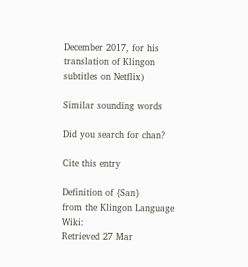December 2017, for his translation of Klingon subtitles on Netflix)

Similar sounding words

Did you search for chan?

Cite this entry

Definition of {San}
from the Klingon Language Wiki:
Retrieved 27 Mar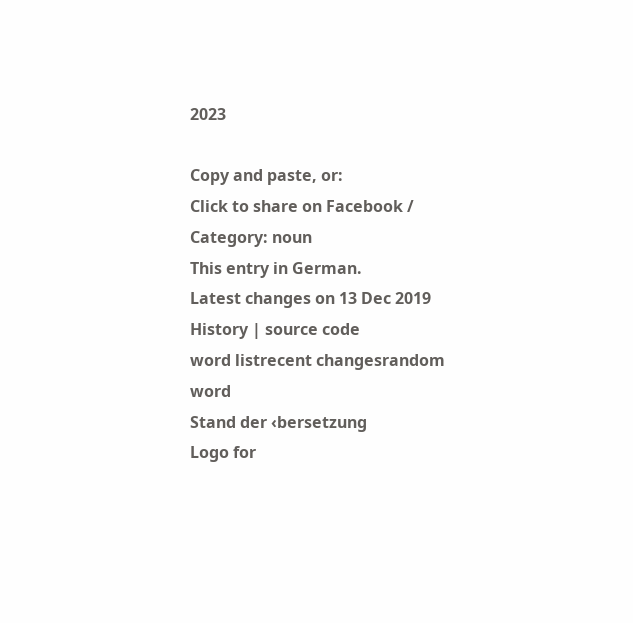2023

Copy and paste, or:
Click to share on Facebook /
Category: noun
This entry in German.
Latest changes on 13 Dec 2019
History | source code
word listrecent changesrandom word
Stand der ‹bersetzung
Logo for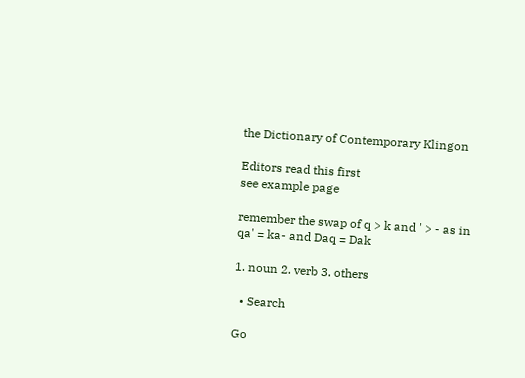the Dictionary of Contemporary Klingon

Editors read this first
see example page

remember the swap of q > k and ' > - as in qa' = ka- and Daq = Dak

1. noun 2. verb 3. others

  • Search

Go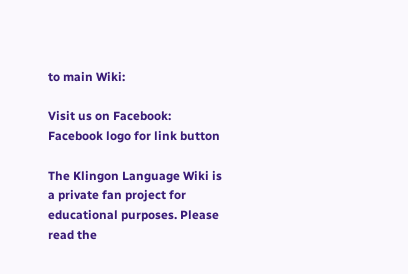to main Wiki:

Visit us on Facebook:
Facebook logo for link button

The Klingon Language Wiki is a private fan project for educational purposes. Please read the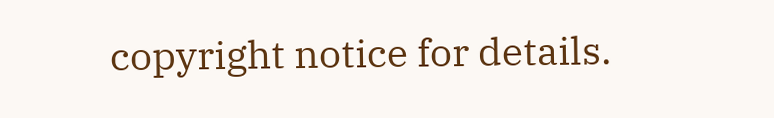copyright notice for details.